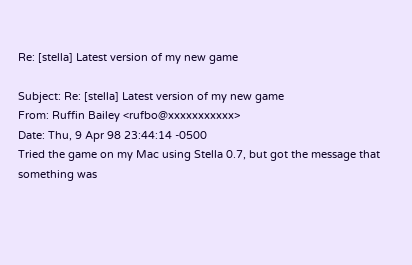Re: [stella] Latest version of my new game

Subject: Re: [stella] Latest version of my new game
From: Ruffin Bailey <rufbo@xxxxxxxxxxx>
Date: Thu, 9 Apr 98 23:44:14 -0500
Tried the game on my Mac using Stella 0.7, but got the message that
something was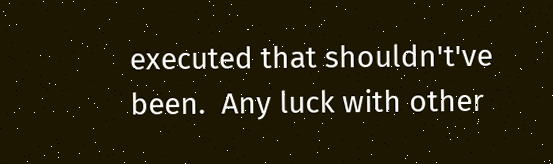executed that shouldn't've been.  Any luck with other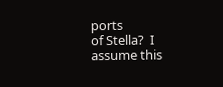ports
of Stella?  I assume this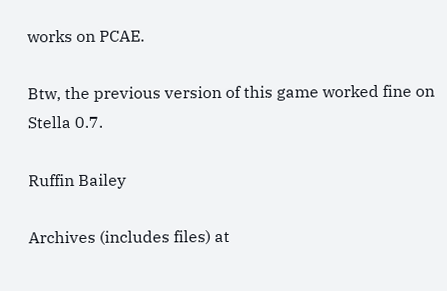works on PCAE.

Btw, the previous version of this game worked fine on Stella 0.7.

Ruffin Bailey

Archives (includes files) at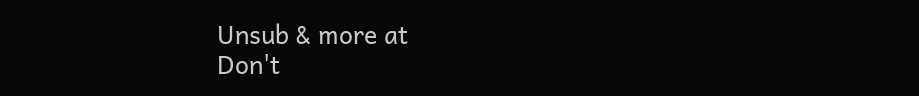Unsub & more at
Don't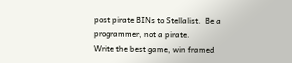post pirate BINs to Stellalist.  Be a programmer, not a pirate.
Write the best game, win framed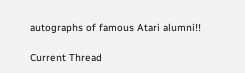autographs of famous Atari alumni!!

Current Thread